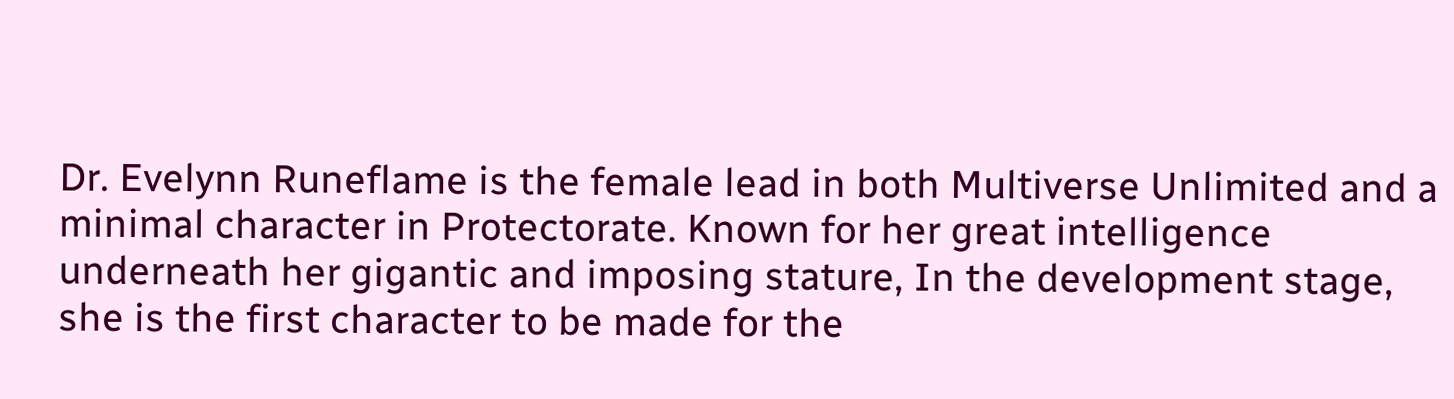Dr. Evelynn Runeflame is the female lead in both Multiverse Unlimited and a minimal character in Protectorate. Known for her great intelligence underneath her gigantic and imposing stature, In the development stage, she is the first character to be made for the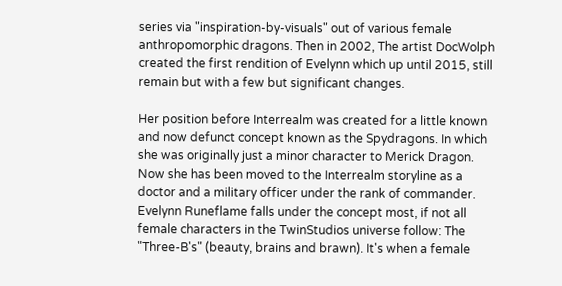series via "inspiration-by-visuals" out of various female anthropomorphic dragons. Then in 2002, The artist DocWolph created the first rendition of Evelynn which up until 2015, still remain but with a few but significant changes.

Her position before Interrealm was created for a little known and now defunct concept known as the Spydragons. In which she was originally just a minor character to Merick Dragon. Now she has been moved to the Interrealm storyline as a doctor and a military officer under the rank of commander. Evelynn Runeflame falls under the concept most, if not all female characters in the TwinStudios universe follow: The "Three-B's" (beauty, brains and brawn). It's when a female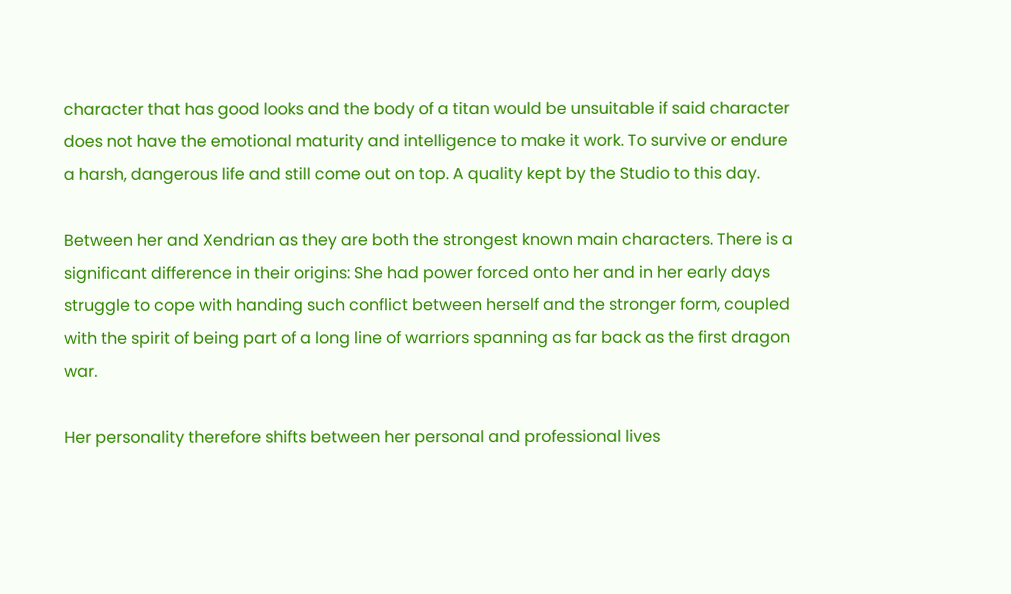character that has good looks and the body of a titan would be unsuitable if said character does not have the emotional maturity and intelligence to make it work. To survive or endure a harsh, dangerous life and still come out on top. A quality kept by the Studio to this day.

Between her and Xendrian as they are both the strongest known main characters. There is a significant difference in their origins: She had power forced onto her and in her early days struggle to cope with handing such conflict between herself and the stronger form, coupled with the spirit of being part of a long line of warriors spanning as far back as the first dragon war.

Her personality therefore shifts between her personal and professional lives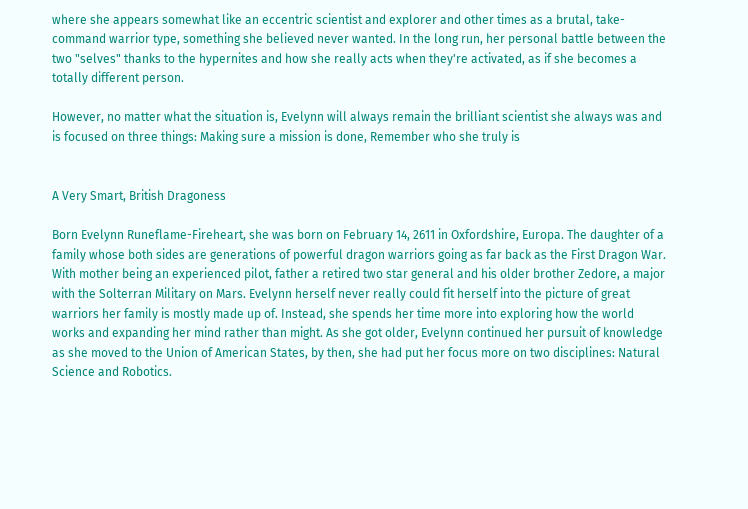where she appears somewhat like an eccentric scientist and explorer and other times as a brutal, take-command warrior type, something she believed never wanted. In the long run, her personal battle between the two "selves" thanks to the hypernites and how she really acts when they're activated, as if she becomes a totally different person.

However, no matter what the situation is, Evelynn will always remain the brilliant scientist she always was and is focused on three things: Making sure a mission is done, Remember who she truly is


A Very Smart, British Dragoness

Born Evelynn Runeflame-Fireheart, she was born on February 14, 2611 in Oxfordshire, Europa. The daughter of a family whose both sides are generations of powerful dragon warriors going as far back as the First Dragon War. With mother being an experienced pilot, father a retired two star general and his older brother Zedore, a major with the Solterran Military on Mars. Evelynn herself never really could fit herself into the picture of great warriors her family is mostly made up of. Instead, she spends her time more into exploring how the world works and expanding her mind rather than might. As she got older, Evelynn continued her pursuit of knowledge as she moved to the Union of American States, by then, she had put her focus more on two disciplines: Natural Science and Robotics.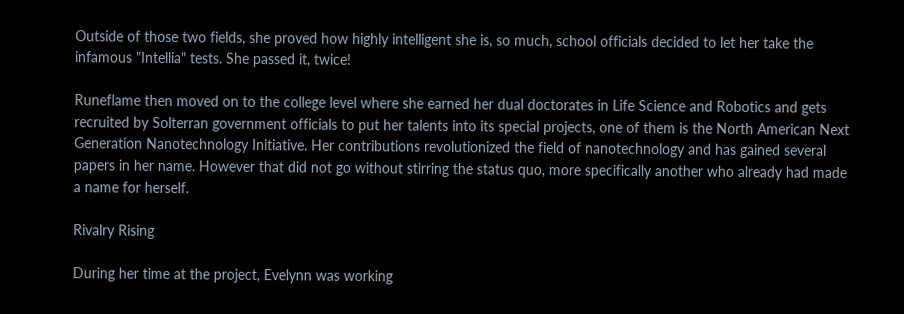Outside of those two fields, she proved how highly intelligent she is, so much, school officials decided to let her take the infamous "Intellia" tests. She passed it, twice!

Runeflame then moved on to the college level where she earned her dual doctorates in Life Science and Robotics and gets recruited by Solterran government officials to put her talents into its special projects, one of them is the North American Next Generation Nanotechnology Initiative. Her contributions revolutionized the field of nanotechnology and has gained several papers in her name. However that did not go without stirring the status quo, more specifically another who already had made a name for herself.

Rivalry Rising

During her time at the project, Evelynn was working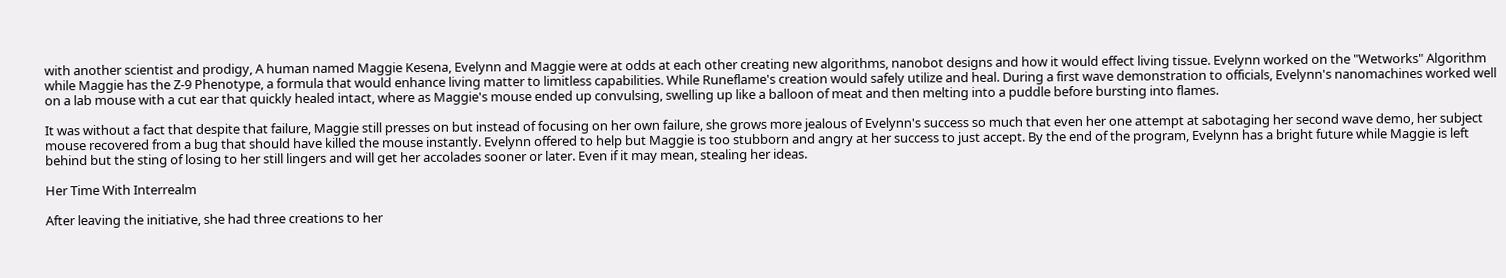with another scientist and prodigy, A human named Maggie Kesena, Evelynn and Maggie were at odds at each other creating new algorithms, nanobot designs and how it would effect living tissue. Evelynn worked on the "Wetworks" Algorithm while Maggie has the Z-9 Phenotype, a formula that would enhance living matter to limitless capabilities. While Runeflame's creation would safely utilize and heal. During a first wave demonstration to officials, Evelynn's nanomachines worked well on a lab mouse with a cut ear that quickly healed intact, where as Maggie's mouse ended up convulsing, swelling up like a balloon of meat and then melting into a puddle before bursting into flames.

It was without a fact that despite that failure, Maggie still presses on but instead of focusing on her own failure, she grows more jealous of Evelynn's success so much that even her one attempt at sabotaging her second wave demo, her subject mouse recovered from a bug that should have killed the mouse instantly. Evelynn offered to help but Maggie is too stubborn and angry at her success to just accept. By the end of the program, Evelynn has a bright future while Maggie is left behind but the sting of losing to her still lingers and will get her accolades sooner or later. Even if it may mean, stealing her ideas.

Her Time With Interrealm

After leaving the initiative, she had three creations to her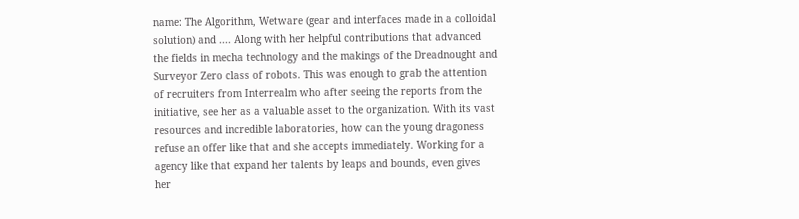name: The Algorithm, Wetware (gear and interfaces made in a colloidal solution) and .... Along with her helpful contributions that advanced the fields in mecha technology and the makings of the Dreadnought and Surveyor Zero class of robots. This was enough to grab the attention of recruiters from Interrealm who after seeing the reports from the initiative, see her as a valuable asset to the organization. With its vast resources and incredible laboratories, how can the young dragoness refuse an offer like that and she accepts immediately. Working for a agency like that expand her talents by leaps and bounds, even gives her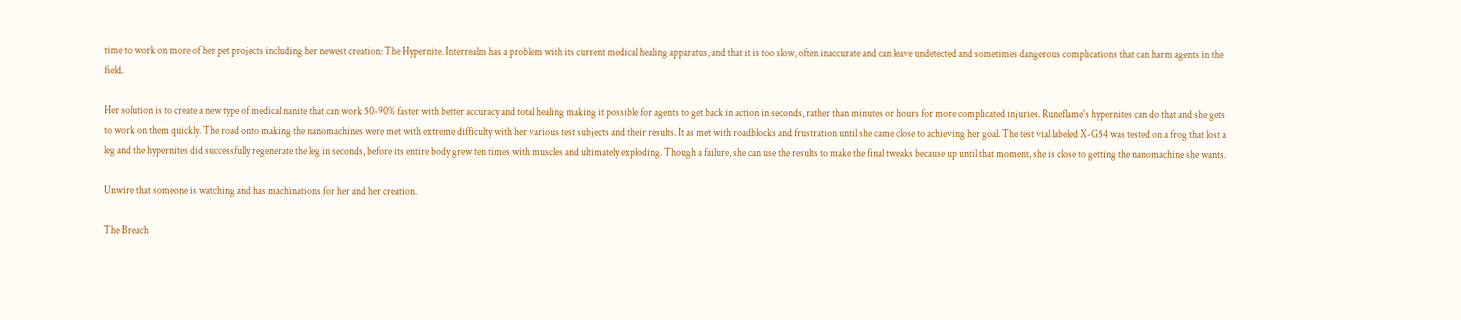time to work on more of her pet projects including her newest creation: The Hypernite. Interrealm has a problem with its current medical healing apparatus, and that it is too slow, often inaccurate and can leave undetected and sometimes dangerous complications that can harm agents in the field.

Her solution is to create a new type of medical nanite that can work 50-90% faster with better accuracy and total healing making it possible for agents to get back in action in seconds, rather than minutes or hours for more complicated injuries. Runeflame's hypernites can do that and she gets to work on them quickly. The road onto making the nanomachines were met with extreme difficulty with her various test subjects and their results. It as met with roadblocks and frustration until she came close to achieving her goal. The test vial labeled X-G54 was tested on a frog that lost a leg and the hypernites did successfully regenerate the leg in seconds, before its entire body grew ten times with muscles and ultimately exploding. Though a failure, she can use the results to make the final tweaks because up until that moment, she is close to getting the nanomachine she wants.

Unwire that someone is watching and has machinations for her and her creation.

The Breach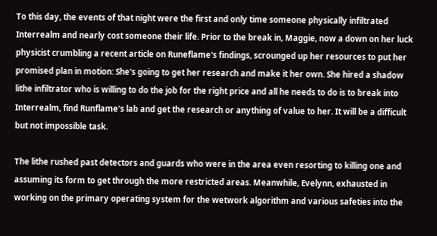To this day, the events of that night were the first and only time someone physically infiltrated Interrealm and nearly cost someone their life. Prior to the break in, Maggie, now a down on her luck physicist crumbling a recent article on Runeflame's findings, scrounged up her resources to put her promised plan in motion: She's going to get her research and make it her own. She hired a shadow lithe infiltrator who is willing to do the job for the right price and all he needs to do is to break into Interrealm, find Runflame's lab and get the research or anything of value to her. It will be a difficult but not impossible task.

The lithe rushed past detectors and guards who were in the area even resorting to killing one and assuming its form to get through the more restricted areas. Meanwhile, Evelynn, exhausted in working on the primary operating system for the wetwork algorithm and various safeties into the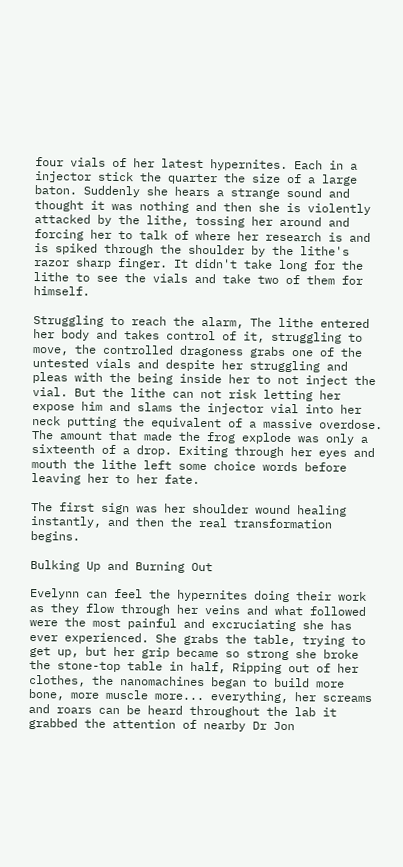four vials of her latest hypernites. Each in a injector stick the quarter the size of a large baton. Suddenly she hears a strange sound and thought it was nothing and then she is violently attacked by the lithe, tossing her around and forcing her to talk of where her research is and is spiked through the shoulder by the lithe's razor sharp finger. It didn't take long for the lithe to see the vials and take two of them for himself.

Struggling to reach the alarm, The lithe entered her body and takes control of it, struggling to move, the controlled dragoness grabs one of the untested vials and despite her struggling and pleas with the being inside her to not inject the vial. But the lithe can not risk letting her expose him and slams the injector vial into her neck putting the equivalent of a massive overdose. The amount that made the frog explode was only a sixteenth of a drop. Exiting through her eyes and mouth the lithe left some choice words before leaving her to her fate.

The first sign was her shoulder wound healing instantly, and then the real transformation begins.

Bulking Up and Burning Out

Evelynn can feel the hypernites doing their work as they flow through her veins and what followed were the most painful and excruciating she has ever experienced. She grabs the table, trying to get up, but her grip became so strong she broke the stone-top table in half, Ripping out of her clothes, the nanomachines began to build more bone, more muscle more... everything, her screams and roars can be heard throughout the lab it grabbed the attention of nearby Dr Jon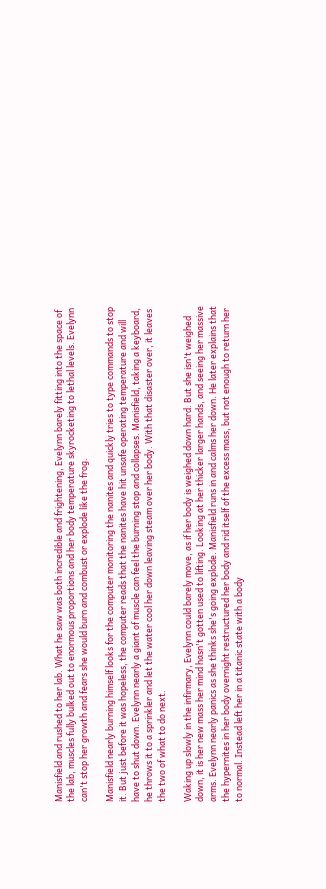Manisfield and rushed to her lab. What he saw was both incredible and frightening, Evelynn barely fitting into the space of the lab, muscles fully bulked out to enormous proportions and her body temperature skyrocketing to lethal levels. Evelynn can't stop her growth and fears she would burn and combust or explode like the frog.

Manisfield nearly burning himself looks for the computer monitoring the nanites and quickly tries to type commands to stop it. But just before it was hopeless, the computer reads that the nanites have hit unsafe operating temperature and will have to shut down. Evelynn nearly a giant of muscle can feel the burning stop and collapses. Manisfield, taking a keyboard, he throws it to a sprinkler and let the water cool her down leaving steam over her body. With that disaster over, it leaves the two of what to do next.

Waking up slowly in the infirmary, Evelynn could barely move, as if her body is weighed down hard. But she isn't weighed down, it is her new mass her mind hasn't gotten used to lifting. Looking at her thicker larger hands, and seeing her massive arms. Evelynn nearly panics as she thinks she's going explode. Manisfield runs in and calms her down. He later explains that the hypernites in her body overnight restructured her body and rid itself of the excess mass, but not enough to return her to normal. Instead left her in a titanic state with a body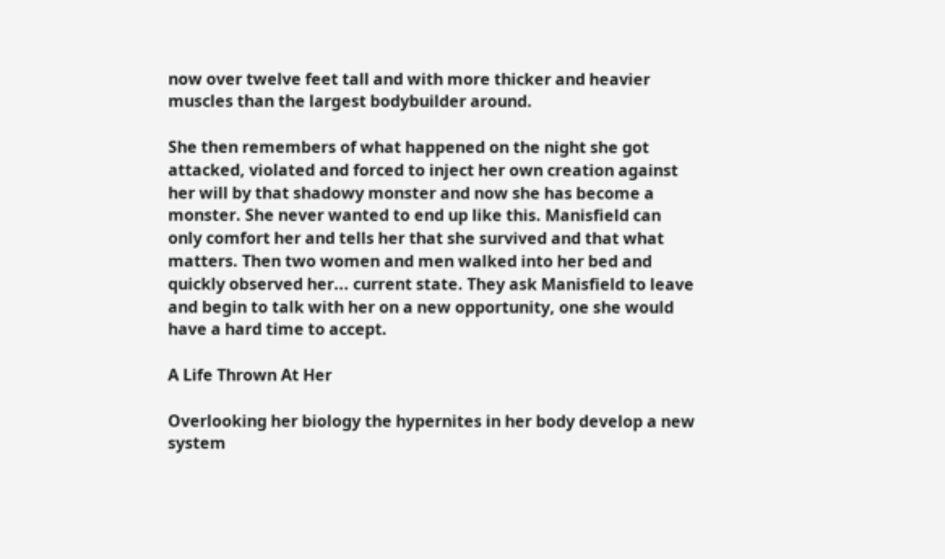now over twelve feet tall and with more thicker and heavier muscles than the largest bodybuilder around.

She then remembers of what happened on the night she got attacked, violated and forced to inject her own creation against her will by that shadowy monster and now she has become a monster. She never wanted to end up like this. Manisfield can only comfort her and tells her that she survived and that what matters. Then two women and men walked into her bed and quickly observed her... current state. They ask Manisfield to leave and begin to talk with her on a new opportunity, one she would have a hard time to accept.

A Life Thrown At Her

Overlooking her biology the hypernites in her body develop a new system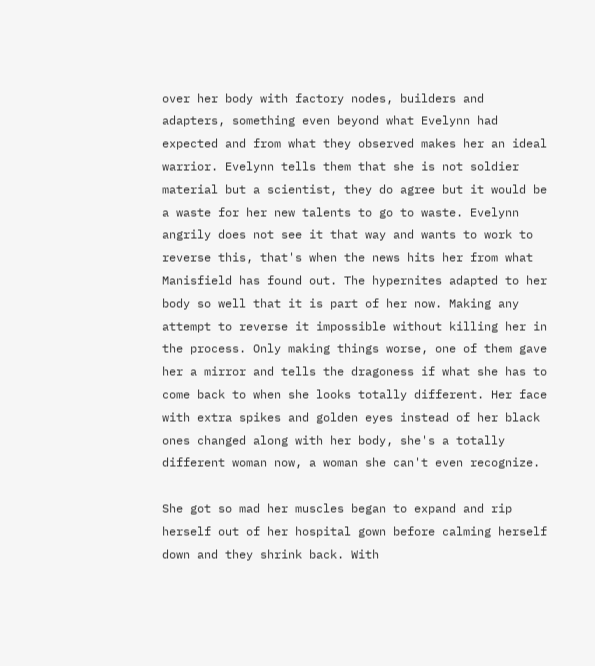over her body with factory nodes, builders and adapters, something even beyond what Evelynn had expected and from what they observed makes her an ideal warrior. Evelynn tells them that she is not soldier material but a scientist, they do agree but it would be a waste for her new talents to go to waste. Evelynn angrily does not see it that way and wants to work to reverse this, that's when the news hits her from what Manisfield has found out. The hypernites adapted to her body so well that it is part of her now. Making any attempt to reverse it impossible without killing her in the process. Only making things worse, one of them gave her a mirror and tells the dragoness if what she has to come back to when she looks totally different. Her face with extra spikes and golden eyes instead of her black ones changed along with her body, she's a totally different woman now, a woman she can't even recognize.

She got so mad her muscles began to expand and rip herself out of her hospital gown before calming herself down and they shrink back. With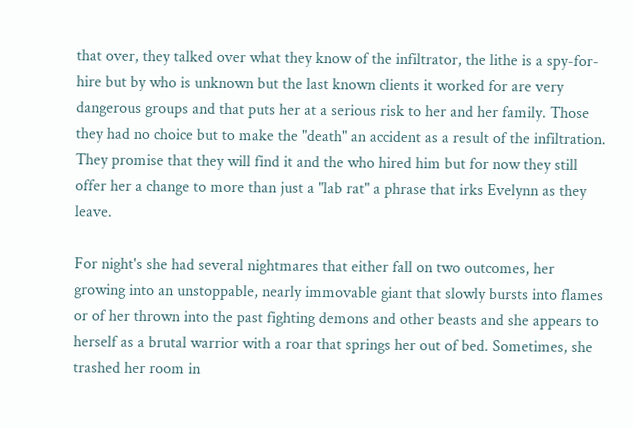that over, they talked over what they know of the infiltrator, the lithe is a spy-for-hire but by who is unknown but the last known clients it worked for are very dangerous groups and that puts her at a serious risk to her and her family. Those they had no choice but to make the "death" an accident as a result of the infiltration. They promise that they will find it and the who hired him but for now they still offer her a change to more than just a "lab rat" a phrase that irks Evelynn as they leave.

For night's she had several nightmares that either fall on two outcomes, her growing into an unstoppable, nearly immovable giant that slowly bursts into flames or of her thrown into the past fighting demons and other beasts and she appears to herself as a brutal warrior with a roar that springs her out of bed. Sometimes, she trashed her room in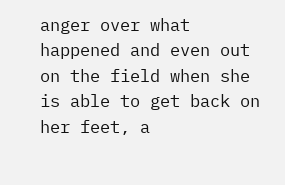anger over what happened and even out on the field when she is able to get back on her feet, a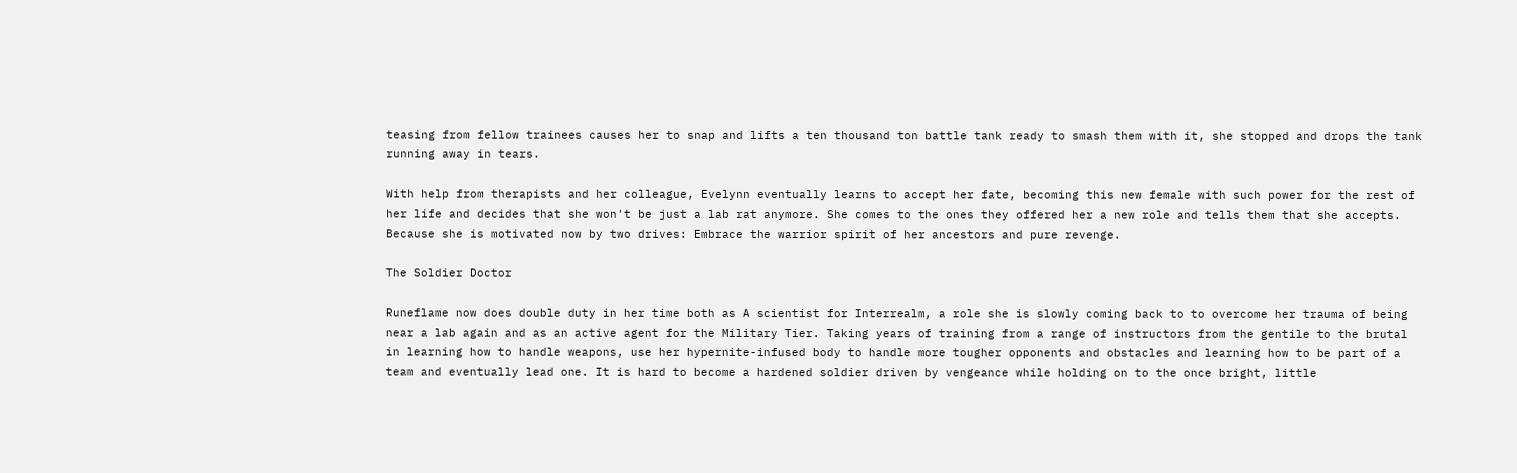teasing from fellow trainees causes her to snap and lifts a ten thousand ton battle tank ready to smash them with it, she stopped and drops the tank running away in tears.

With help from therapists and her colleague, Evelynn eventually learns to accept her fate, becoming this new female with such power for the rest of her life and decides that she won't be just a lab rat anymore. She comes to the ones they offered her a new role and tells them that she accepts. Because she is motivated now by two drives: Embrace the warrior spirit of her ancestors and pure revenge.

The Soldier Doctor

Runeflame now does double duty in her time both as A scientist for Interrealm, a role she is slowly coming back to to overcome her trauma of being near a lab again and as an active agent for the Military Tier. Taking years of training from a range of instructors from the gentile to the brutal in learning how to handle weapons, use her hypernite-infused body to handle more tougher opponents and obstacles and learning how to be part of a team and eventually lead one. It is hard to become a hardened soldier driven by vengeance while holding on to the once bright, little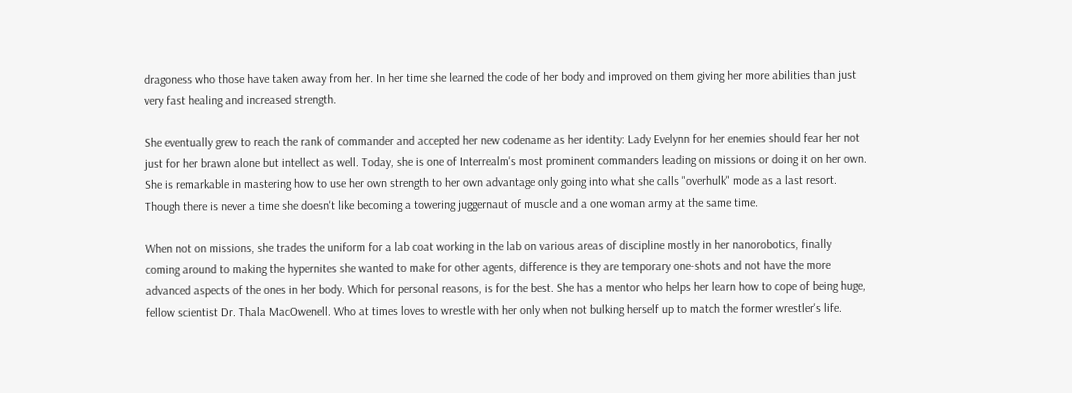dragoness who those have taken away from her. In her time she learned the code of her body and improved on them giving her more abilities than just very fast healing and increased strength.

She eventually grew to reach the rank of commander and accepted her new codename as her identity: Lady Evelynn for her enemies should fear her not just for her brawn alone but intellect as well. Today, she is one of Interrealm's most prominent commanders leading on missions or doing it on her own. She is remarkable in mastering how to use her own strength to her own advantage only going into what she calls "overhulk" mode as a last resort. Though there is never a time she doesn't like becoming a towering juggernaut of muscle and a one woman army at the same time.

When not on missions, she trades the uniform for a lab coat working in the lab on various areas of discipline mostly in her nanorobotics, finally coming around to making the hypernites she wanted to make for other agents, difference is they are temporary one-shots and not have the more advanced aspects of the ones in her body. Which for personal reasons, is for the best. She has a mentor who helps her learn how to cope of being huge, fellow scientist Dr. Thala MacOwenell. Who at times loves to wrestle with her only when not bulking herself up to match the former wrestler's life.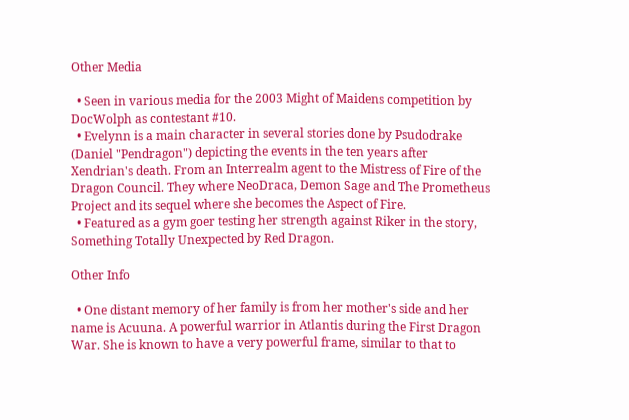Other Media

  • Seen in various media for the 2003 Might of Maidens competition by DocWolph as contestant #10.
  • Evelynn is a main character in several stories done by Psudodrake (Daniel "Pendragon") depicting the events in the ten years after Xendrian's death. From an Interrealm agent to the Mistress of Fire of the Dragon Council. They where NeoDraca, Demon Sage and The Prometheus Project and its sequel where she becomes the Aspect of Fire.
  • Featured as a gym goer testing her strength against Riker in the story, Something Totally Unexpected by Red Dragon.

Other Info

  • One distant memory of her family is from her mother's side and her name is Acuuna. A powerful warrior in Atlantis during the First Dragon War. She is known to have a very powerful frame, similar to that to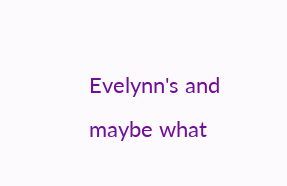Evelynn's and maybe what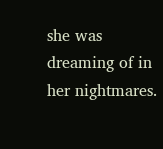she was dreaming of in her nightmares.